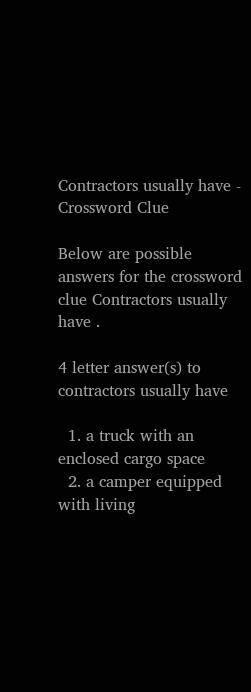Contractors usually have - Crossword Clue

Below are possible answers for the crossword clue Contractors usually have .

4 letter answer(s) to contractors usually have

  1. a truck with an enclosed cargo space
  2. a camper equipped with living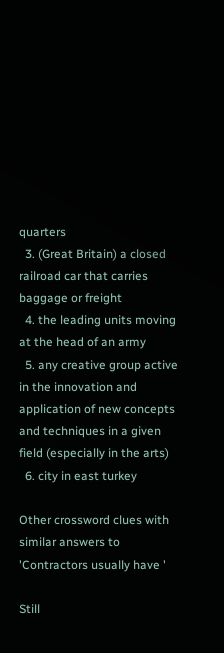quarters
  3. (Great Britain) a closed railroad car that carries baggage or freight
  4. the leading units moving at the head of an army
  5. any creative group active in the innovation and application of new concepts and techniques in a given field (especially in the arts)
  6. city in east turkey

Other crossword clues with similar answers to 'Contractors usually have '

Still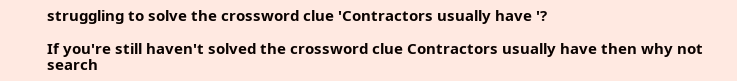struggling to solve the crossword clue 'Contractors usually have '?

If you're still haven't solved the crossword clue Contractors usually have then why not search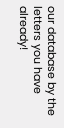our database by the letters you have already!